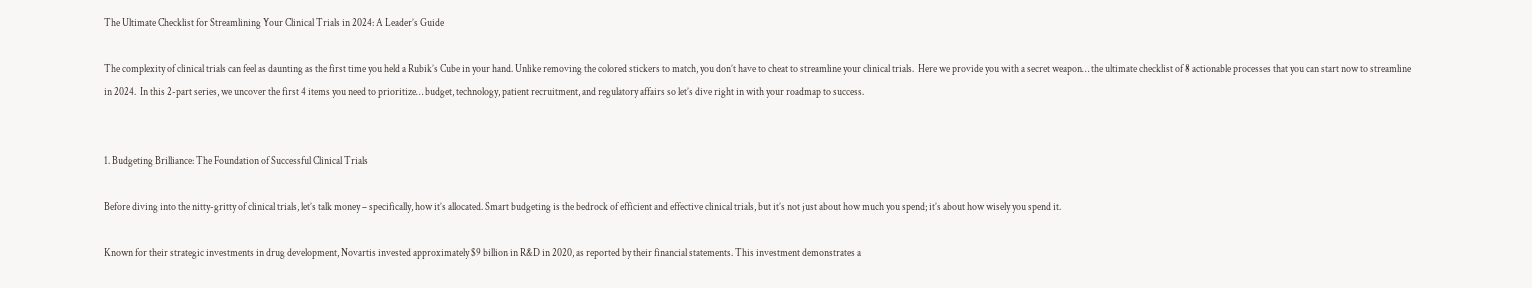The Ultimate Checklist for Streamlining Your Clinical Trials in 2024: A Leader’s Guide

The complexity of clinical trials can feel as daunting as the first time you held a Rubik’s Cube in your hand. Unlike removing the colored stickers to match, you don’t have to cheat to streamline your clinical trials.  Here we provide you with a secret weapon… the ultimate checklist of 8 actionable processes that you can start now to streamline in 2024.  In this 2-part series, we uncover the first 4 items you need to prioritize… budget, technology, patient recruitment, and regulatory affairs so let’s dive right in with your roadmap to success.


1. Budgeting Brilliance: The Foundation of Successful Clinical Trials

Before diving into the nitty-gritty of clinical trials, let’s talk money – specifically, how it’s allocated. Smart budgeting is the bedrock of efficient and effective clinical trials, but it’s not just about how much you spend; it’s about how wisely you spend it.

Known for their strategic investments in drug development, Novartis invested approximately $9 billion in R&D in 2020, as reported by their financial statements. This investment demonstrates a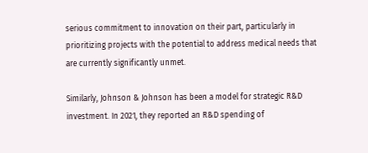serious commitment to innovation on their part, particularly in prioritizing projects with the potential to address medical needs that are currently significantly unmet.

Similarly, Johnson & Johnson has been a model for strategic R&D investment. In 2021, they reported an R&D spending of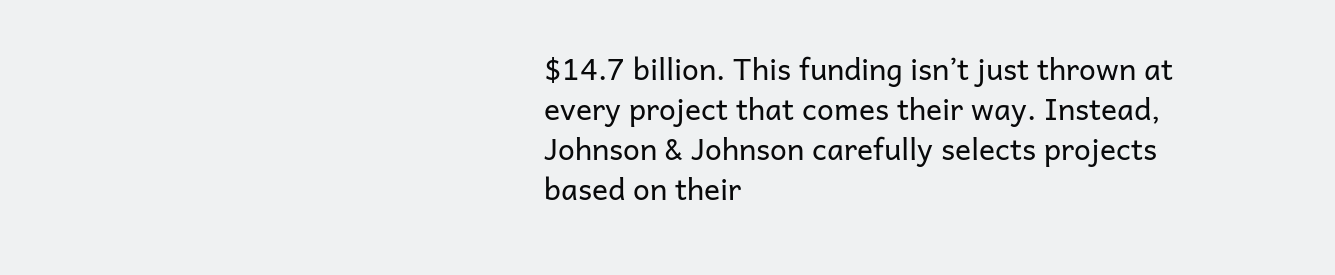$14.7 billion. This funding isn’t just thrown at every project that comes their way. Instead, Johnson & Johnson carefully selects projects based on their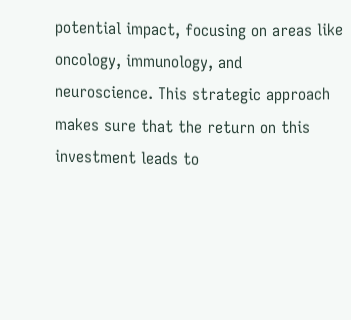potential impact, focusing on areas like oncology, immunology, and neuroscience. This strategic approach makes sure that the return on this investment leads to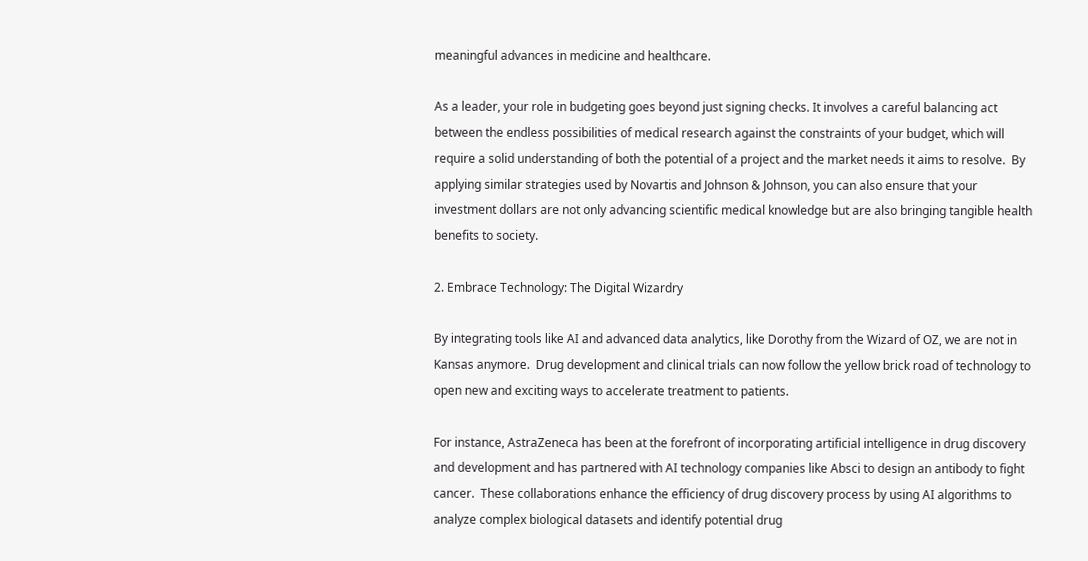meaningful advances in medicine and healthcare.

As a leader, your role in budgeting goes beyond just signing checks. It involves a careful balancing act between the endless possibilities of medical research against the constraints of your budget, which will require a solid understanding of both the potential of a project and the market needs it aims to resolve.  By applying similar strategies used by Novartis and Johnson & Johnson, you can also ensure that your investment dollars are not only advancing scientific medical knowledge but are also bringing tangible health benefits to society.

2. Embrace Technology: The Digital Wizardry

By integrating tools like AI and advanced data analytics, like Dorothy from the Wizard of OZ, we are not in Kansas anymore.  Drug development and clinical trials can now follow the yellow brick road of technology to open new and exciting ways to accelerate treatment to patients.

For instance, AstraZeneca has been at the forefront of incorporating artificial intelligence in drug discovery and development and has partnered with AI technology companies like Absci to design an antibody to fight cancer.  These collaborations enhance the efficiency of drug discovery process by using AI algorithms to analyze complex biological datasets and identify potential drug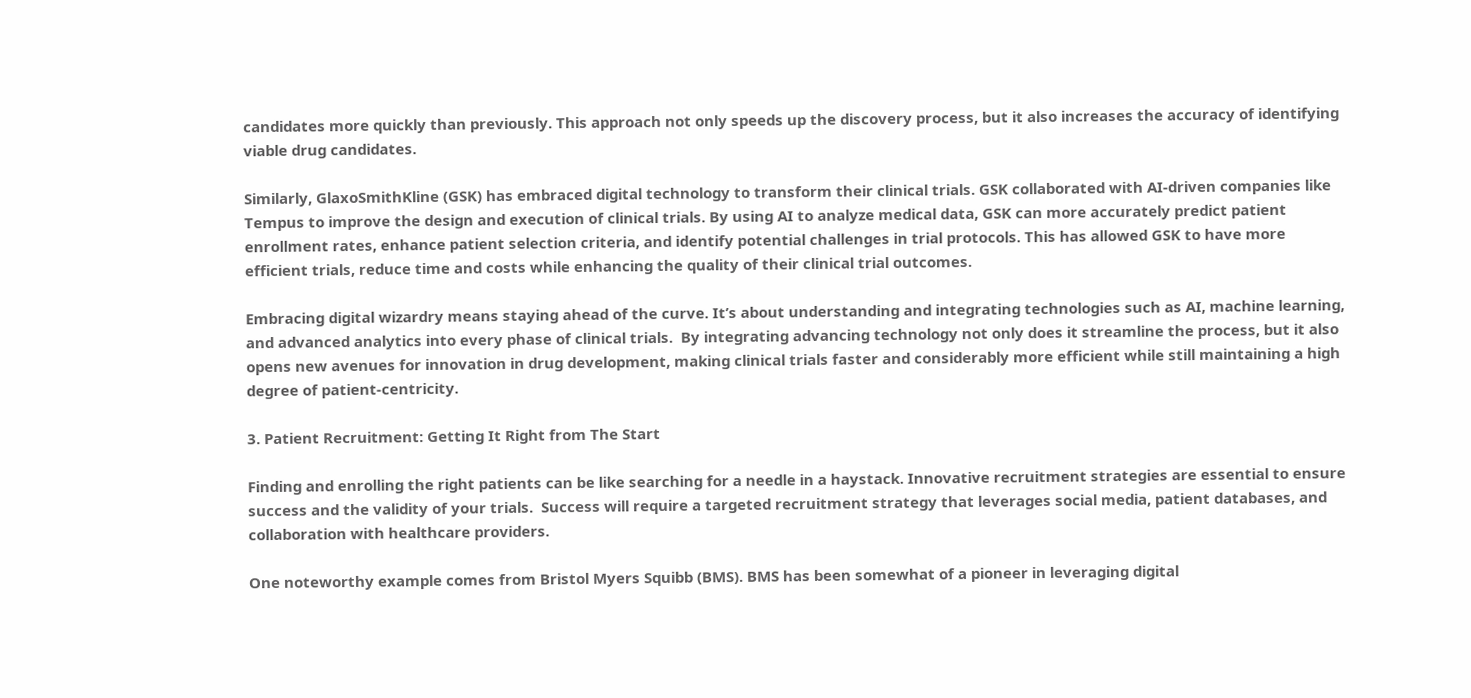candidates more quickly than previously. This approach not only speeds up the discovery process, but it also increases the accuracy of identifying viable drug candidates.

Similarly, GlaxoSmithKline (GSK) has embraced digital technology to transform their clinical trials. GSK collaborated with AI-driven companies like Tempus to improve the design and execution of clinical trials. By using AI to analyze medical data, GSK can more accurately predict patient enrollment rates, enhance patient selection criteria, and identify potential challenges in trial protocols. This has allowed GSK to have more efficient trials, reduce time and costs while enhancing the quality of their clinical trial outcomes.

Embracing digital wizardry means staying ahead of the curve. It’s about understanding and integrating technologies such as AI, machine learning, and advanced analytics into every phase of clinical trials.  By integrating advancing technology not only does it streamline the process, but it also opens new avenues for innovation in drug development, making clinical trials faster and considerably more efficient while still maintaining a high degree of patient-centricity.

3. Patient Recruitment: Getting It Right from The Start

Finding and enrolling the right patients can be like searching for a needle in a haystack. Innovative recruitment strategies are essential to ensure success and the validity of your trials.  Success will require a targeted recruitment strategy that leverages social media, patient databases, and collaboration with healthcare providers.

One noteworthy example comes from Bristol Myers Squibb (BMS). BMS has been somewhat of a pioneer in leveraging digital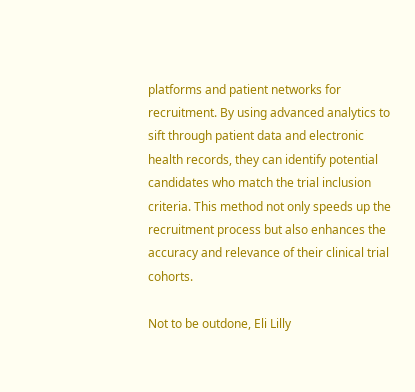platforms and patient networks for recruitment. By using advanced analytics to sift through patient data and electronic health records, they can identify potential candidates who match the trial inclusion criteria. This method not only speeds up the recruitment process but also enhances the accuracy and relevance of their clinical trial cohorts.

Not to be outdone, Eli Lilly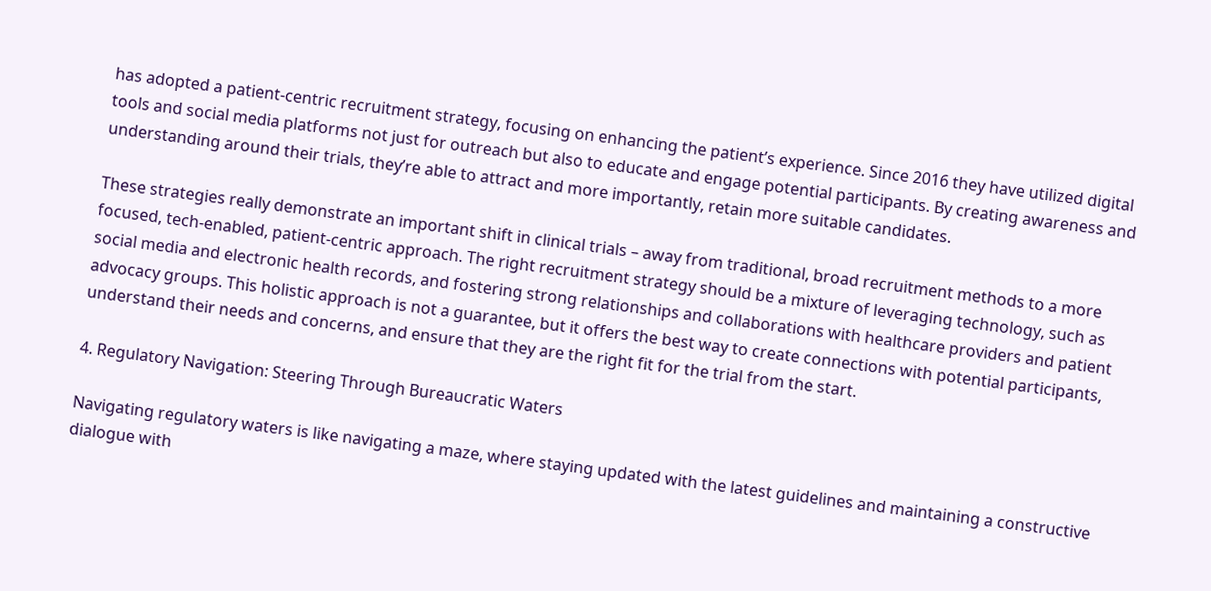has adopted a patient-centric recruitment strategy, focusing on enhancing the patient’s experience. Since 2016 they have utilized digital tools and social media platforms not just for outreach but also to educate and engage potential participants. By creating awareness and understanding around their trials, they’re able to attract and more importantly, retain more suitable candidates.

These strategies really demonstrate an important shift in clinical trials – away from traditional, broad recruitment methods to a more focused, tech-enabled, patient-centric approach. The right recruitment strategy should be a mixture of leveraging technology, such as social media and electronic health records, and fostering strong relationships and collaborations with healthcare providers and patient advocacy groups. This holistic approach is not a guarantee, but it offers the best way to create connections with potential participants, understand their needs and concerns, and ensure that they are the right fit for the trial from the start.

4. Regulatory Navigation: Steering Through Bureaucratic Waters

Navigating regulatory waters is like navigating a maze, where staying updated with the latest guidelines and maintaining a constructive dialogue with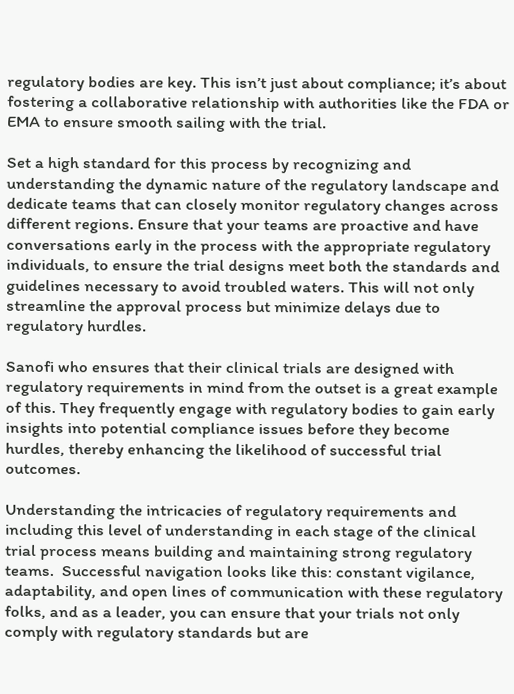regulatory bodies are key. This isn’t just about compliance; it’s about fostering a collaborative relationship with authorities like the FDA or EMA to ensure smooth sailing with the trial.

Set a high standard for this process by recognizing and understanding the dynamic nature of the regulatory landscape and dedicate teams that can closely monitor regulatory changes across different regions. Ensure that your teams are proactive and have conversations early in the process with the appropriate regulatory individuals, to ensure the trial designs meet both the standards and guidelines necessary to avoid troubled waters. This will not only streamline the approval process but minimize delays due to regulatory hurdles.

Sanofi who ensures that their clinical trials are designed with regulatory requirements in mind from the outset is a great example of this. They frequently engage with regulatory bodies to gain early insights into potential compliance issues before they become hurdles, thereby enhancing the likelihood of successful trial outcomes.

Understanding the intricacies of regulatory requirements and including this level of understanding in each stage of the clinical trial process means building and maintaining strong regulatory teams.  Successful navigation looks like this: constant vigilance, adaptability, and open lines of communication with these regulatory folks, and as a leader, you can ensure that your trials not only comply with regulatory standards but are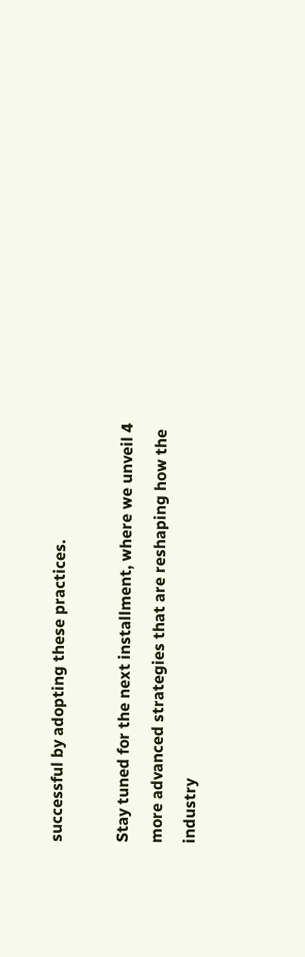successful by adopting these practices.

Stay tuned for the next installment, where we unveil 4 more advanced strategies that are reshaping how the industry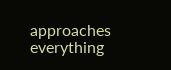approaches everything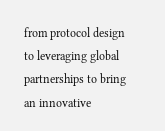from protocol design to leveraging global partnerships to bring an innovative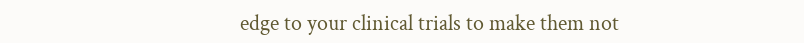edge to your clinical trials to make them not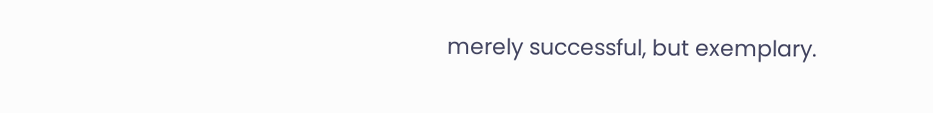merely successful, but exemplary.